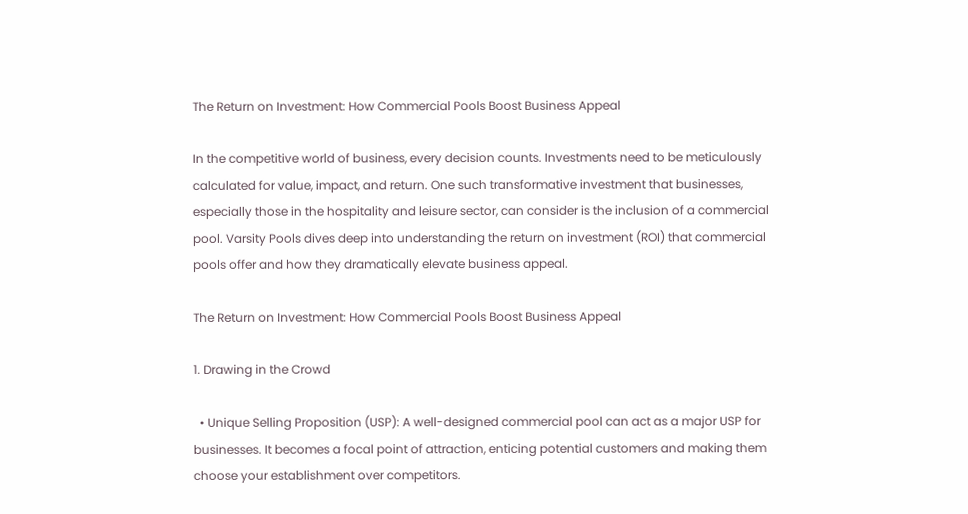The Return on Investment: How Commercial Pools Boost Business Appeal

In the competitive world of business, every decision counts. Investments need to be meticulously calculated for value, impact, and return. One such transformative investment that businesses, especially those in the hospitality and leisure sector, can consider is the inclusion of a commercial pool. Varsity Pools dives deep into understanding the return on investment (ROI) that commercial pools offer and how they dramatically elevate business appeal.

The Return on Investment: How Commercial Pools Boost Business Appeal

1. Drawing in the Crowd

  • Unique Selling Proposition (USP): A well-designed commercial pool can act as a major USP for businesses. It becomes a focal point of attraction, enticing potential customers and making them choose your establishment over competitors.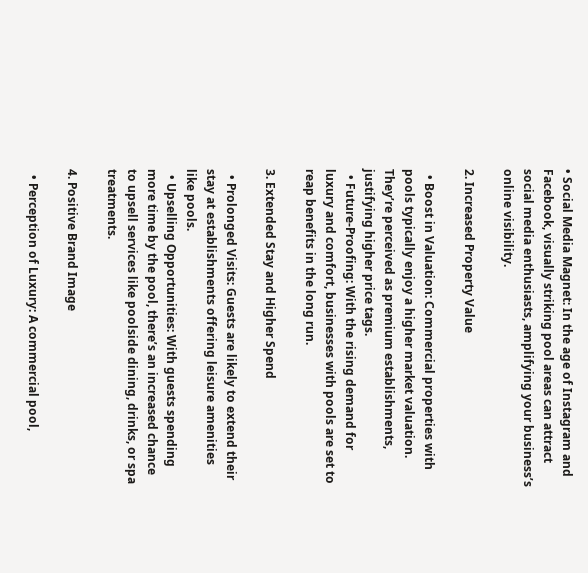• Social Media Magnet: In the age of Instagram and Facebook, visually striking pool areas can attract social media enthusiasts, amplifying your business’s online visibility.

2. Increased Property Value

  • Boost in Valuation: Commercial properties with pools typically enjoy a higher market valuation. They’re perceived as premium establishments, justifying higher price tags.
  • Future-Proofing: With the rising demand for luxury and comfort, businesses with pools are set to reap benefits in the long run.

3. Extended Stay and Higher Spend

  • Prolonged Visits: Guests are likely to extend their stay at establishments offering leisure amenities like pools.
  • Upselling Opportunities: With guests spending more time by the pool, there’s an increased chance to upsell services like poolside dining, drinks, or spa treatments.

4. Positive Brand Image

  • Perception of Luxury: A commercial pool,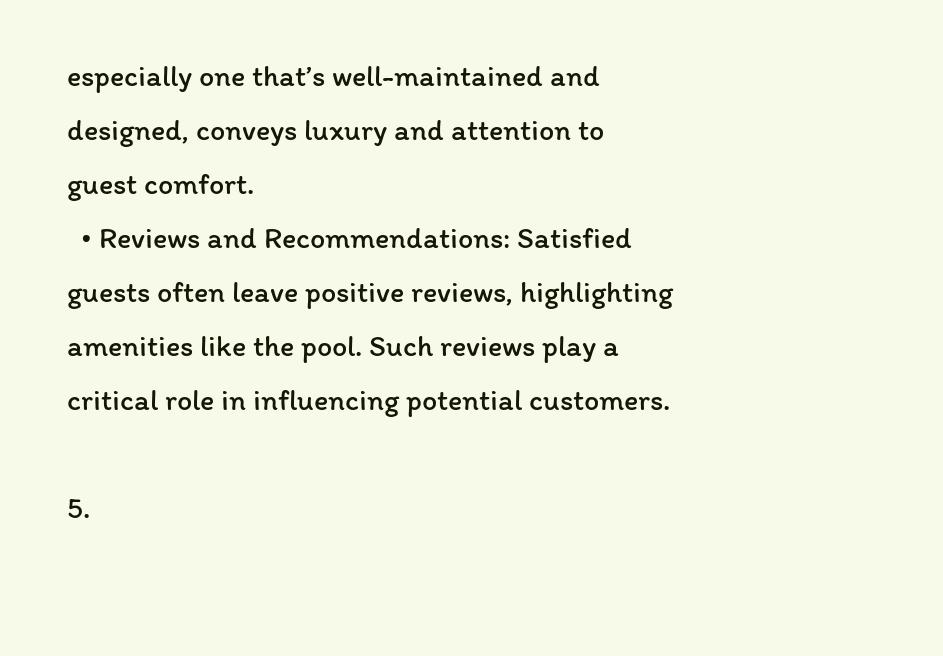especially one that’s well-maintained and designed, conveys luxury and attention to guest comfort.
  • Reviews and Recommendations: Satisfied guests often leave positive reviews, highlighting amenities like the pool. Such reviews play a critical role in influencing potential customers.

5.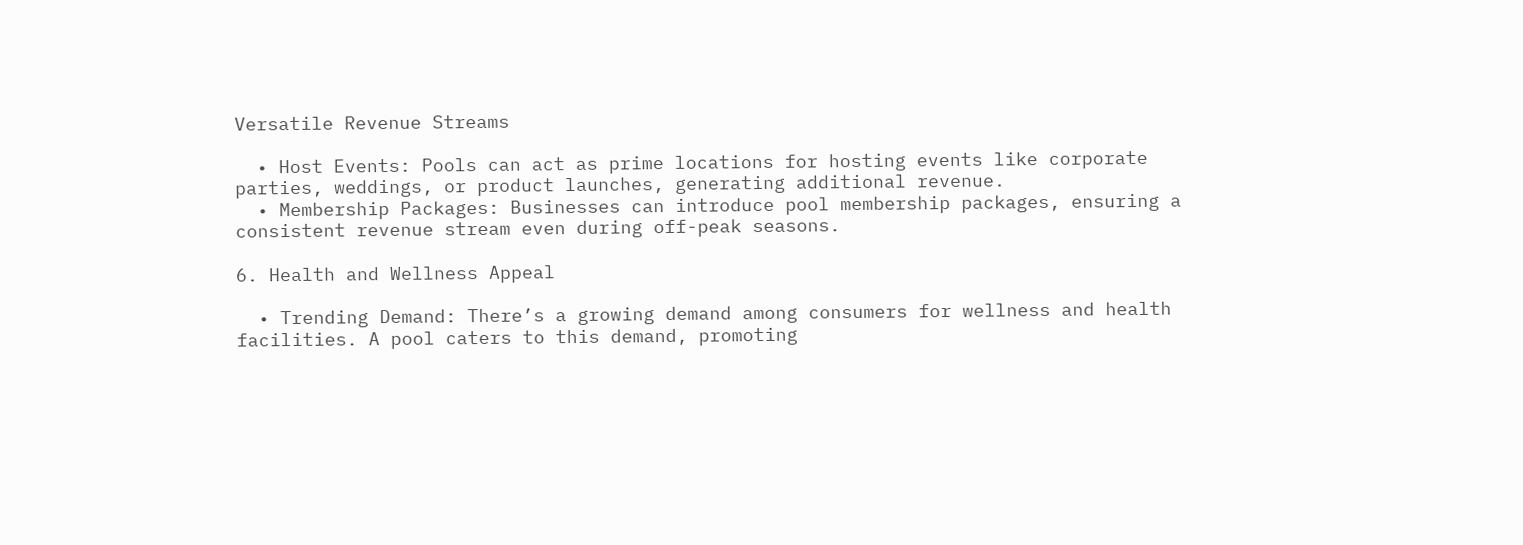Versatile Revenue Streams

  • Host Events: Pools can act as prime locations for hosting events like corporate parties, weddings, or product launches, generating additional revenue.
  • Membership Packages: Businesses can introduce pool membership packages, ensuring a consistent revenue stream even during off-peak seasons.

6. Health and Wellness Appeal

  • Trending Demand: There’s a growing demand among consumers for wellness and health facilities. A pool caters to this demand, promoting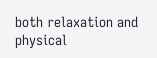both relaxation and physical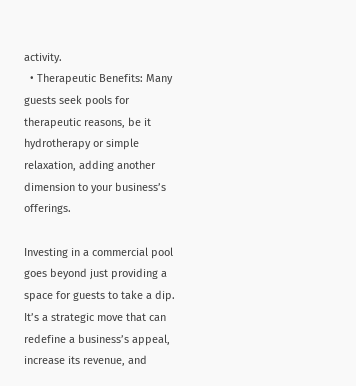activity.
  • Therapeutic Benefits: Many guests seek pools for therapeutic reasons, be it hydrotherapy or simple relaxation, adding another dimension to your business’s offerings.

Investing in a commercial pool goes beyond just providing a space for guests to take a dip. It’s a strategic move that can redefine a business’s appeal, increase its revenue, and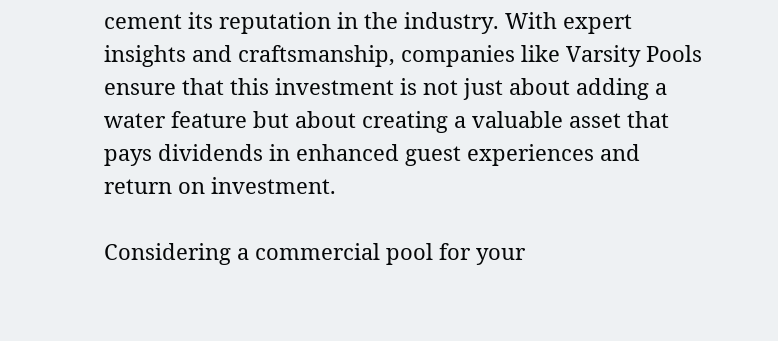cement its reputation in the industry. With expert insights and craftsmanship, companies like Varsity Pools ensure that this investment is not just about adding a water feature but about creating a valuable asset that pays dividends in enhanced guest experiences and return on investment.

Considering a commercial pool for your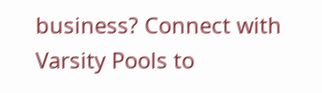business? Connect with Varsity Pools to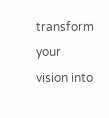transform your vision into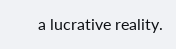a lucrative reality.